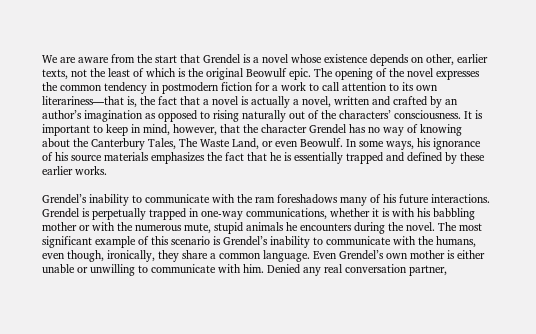We are aware from the start that Grendel is a novel whose existence depends on other, earlier texts, not the least of which is the original Beowulf epic. The opening of the novel expresses the common tendency in postmodern fiction for a work to call attention to its own literariness—that is, the fact that a novel is actually a novel, written and crafted by an author’s imagination as opposed to rising naturally out of the characters’ consciousness. It is important to keep in mind, however, that the character Grendel has no way of knowing about the Canterbury Tales, The Waste Land, or even Beowulf. In some ways, his ignorance of his source materials emphasizes the fact that he is essentially trapped and defined by these earlier works.

Grendel’s inability to communicate with the ram foreshadows many of his future interactions. Grendel is perpetually trapped in one-way communications, whether it is with his babbling mother or with the numerous mute, stupid animals he encounters during the novel. The most significant example of this scenario is Grendel’s inability to communicate with the humans, even though, ironically, they share a common language. Even Grendel’s own mother is either unable or unwilling to communicate with him. Denied any real conversation partner,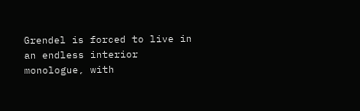Grendel is forced to live in an endless interior monologue, with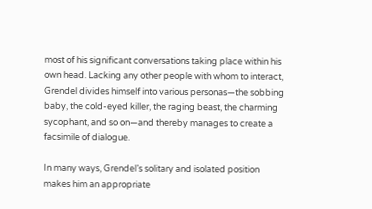most of his significant conversations taking place within his own head. Lacking any other people with whom to interact, Grendel divides himself into various personas—the sobbing baby, the cold-eyed killer, the raging beast, the charming sycophant, and so on—and thereby manages to create a facsimile of dialogue.

In many ways, Grendel’s solitary and isolated position makes him an appropriate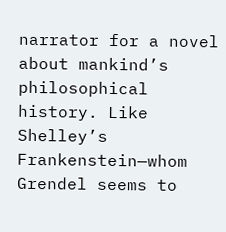narrator for a novel about mankind’s philosophical history. Like Shelley’s Frankenstein—whom Grendel seems to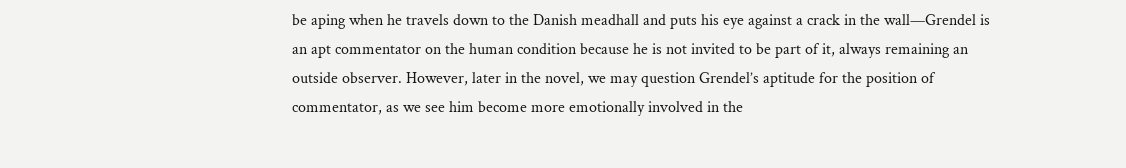be aping when he travels down to the Danish meadhall and puts his eye against a crack in the wall—Grendel is an apt commentator on the human condition because he is not invited to be part of it, always remaining an outside observer. However, later in the novel, we may question Grendel’s aptitude for the position of commentator, as we see him become more emotionally involved in the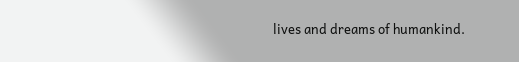lives and dreams of humankind.